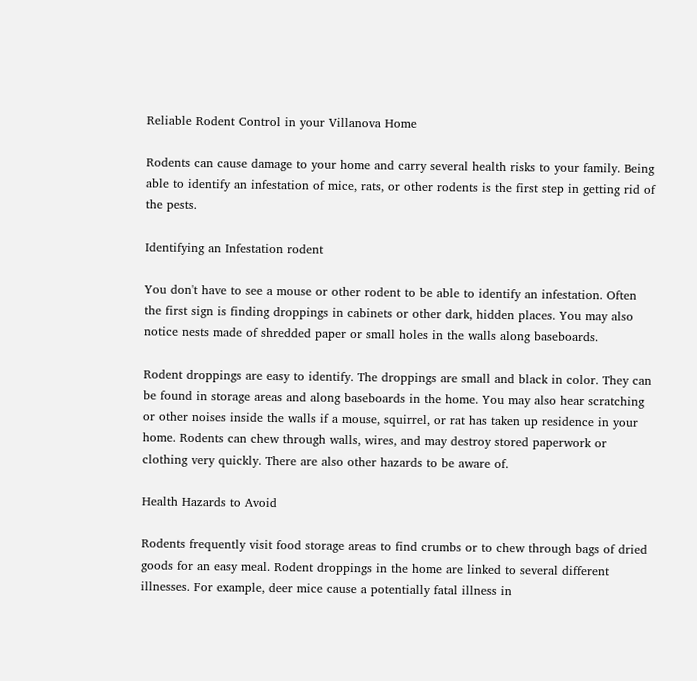Reliable Rodent Control in your Villanova Home

Rodents can cause damage to your home and carry several health risks to your family. Being able to identify an infestation of mice, rats, or other rodents is the first step in getting rid of the pests.

Identifying an Infestation rodent

You don't have to see a mouse or other rodent to be able to identify an infestation. Often the first sign is finding droppings in cabinets or other dark, hidden places. You may also notice nests made of shredded paper or small holes in the walls along baseboards.

Rodent droppings are easy to identify. The droppings are small and black in color. They can be found in storage areas and along baseboards in the home. You may also hear scratching or other noises inside the walls if a mouse, squirrel, or rat has taken up residence in your home. Rodents can chew through walls, wires, and may destroy stored paperwork or clothing very quickly. There are also other hazards to be aware of.

Health Hazards to Avoid

Rodents frequently visit food storage areas to find crumbs or to chew through bags of dried goods for an easy meal. Rodent droppings in the home are linked to several different illnesses. For example, deer mice cause a potentially fatal illness in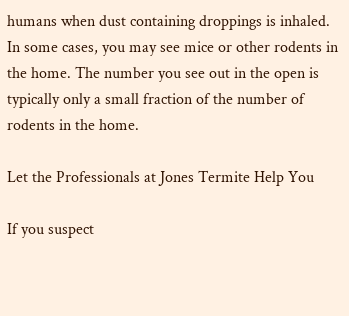humans when dust containing droppings is inhaled. In some cases, you may see mice or other rodents in the home. The number you see out in the open is typically only a small fraction of the number of rodents in the home.

Let the Professionals at Jones Termite Help You

If you suspect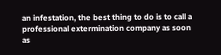an infestation, the best thing to do is to call a professional extermination company as soon as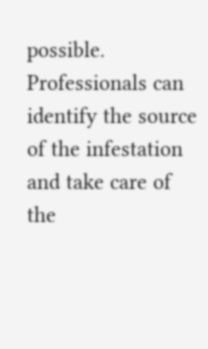possible. Professionals can identify the source of the infestation and take care of the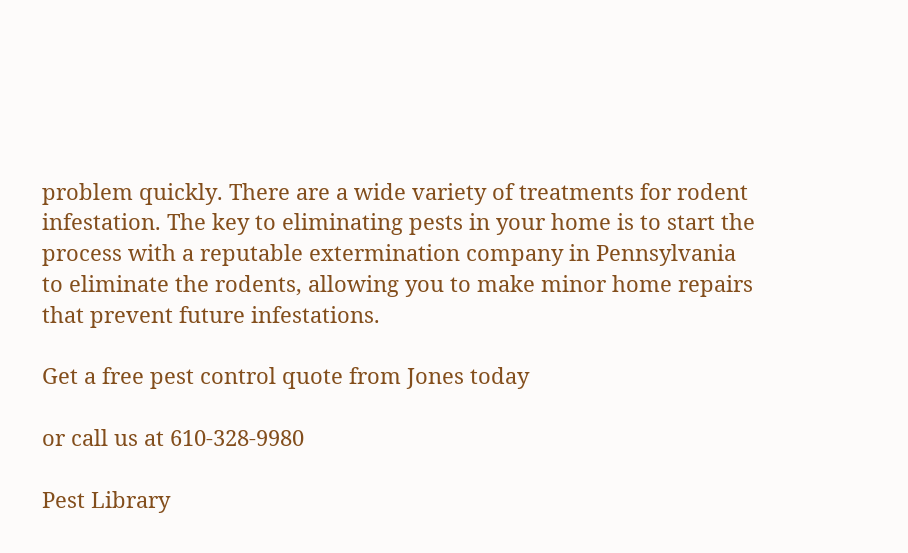problem quickly. There are a wide variety of treatments for rodent infestation. The key to eliminating pests in your home is to start the process with a reputable extermination company in Pennsylvania to eliminate the rodents, allowing you to make minor home repairs that prevent future infestations.

Get a free pest control quote from Jones today

or call us at 610-328-9980

Pest Library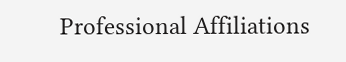Professional Affiliations